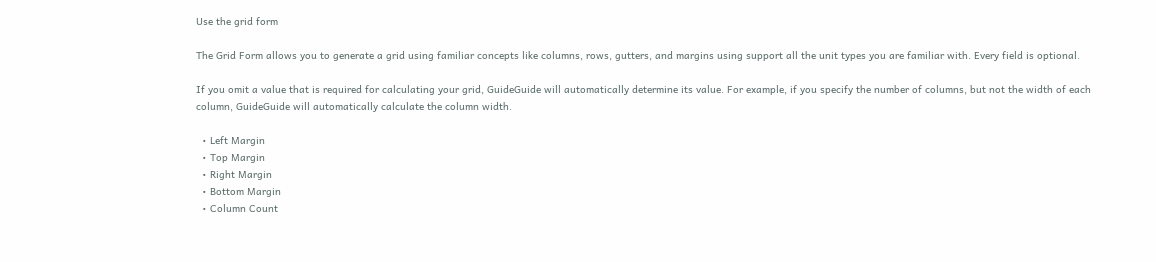Use the grid form

The Grid Form allows you to generate a grid using familiar concepts like columns, rows, gutters, and margins using support all the unit types you are familiar with. Every field is optional.

If you omit a value that is required for calculating your grid, GuideGuide will automatically determine its value. For example, if you specify the number of columns, but not the width of each column, GuideGuide will automatically calculate the column width.

  • Left Margin
  • Top Margin
  • Right Margin
  • Bottom Margin
  • Column Count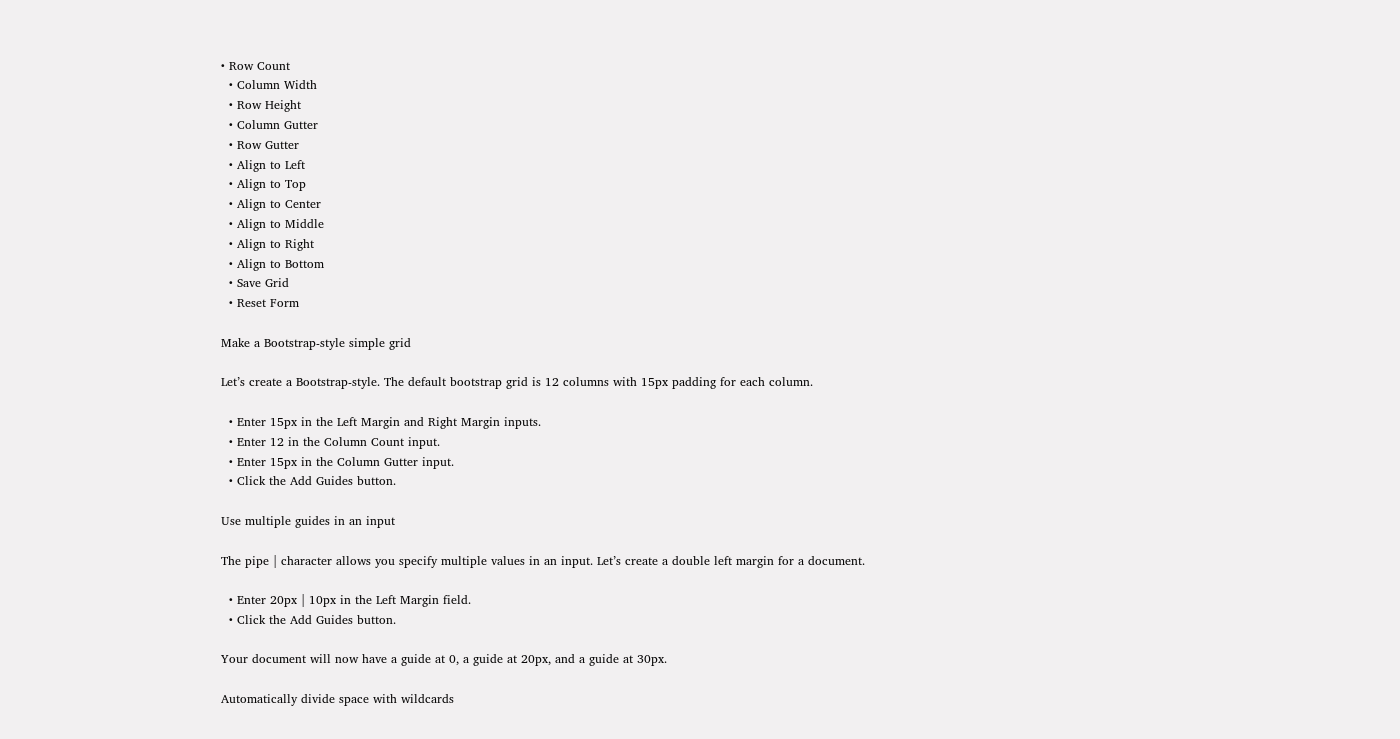• Row Count
  • Column Width
  • Row Height
  • Column Gutter
  • Row Gutter
  • Align to Left
  • Align to Top
  • Align to Center
  • Align to Middle
  • Align to Right
  • Align to Bottom
  • Save Grid
  • Reset Form

Make a Bootstrap-style simple grid

Let’s create a Bootstrap-style. The default bootstrap grid is 12 columns with 15px padding for each column.

  • Enter 15px in the Left Margin and Right Margin inputs.
  • Enter 12 in the Column Count input.
  • Enter 15px in the Column Gutter input.
  • Click the Add Guides button.

Use multiple guides in an input

The pipe | character allows you specify multiple values in an input. Let’s create a double left margin for a document.

  • Enter 20px | 10px in the Left Margin field.
  • Click the Add Guides button.

Your document will now have a guide at 0, a guide at 20px, and a guide at 30px.

Automatically divide space with wildcards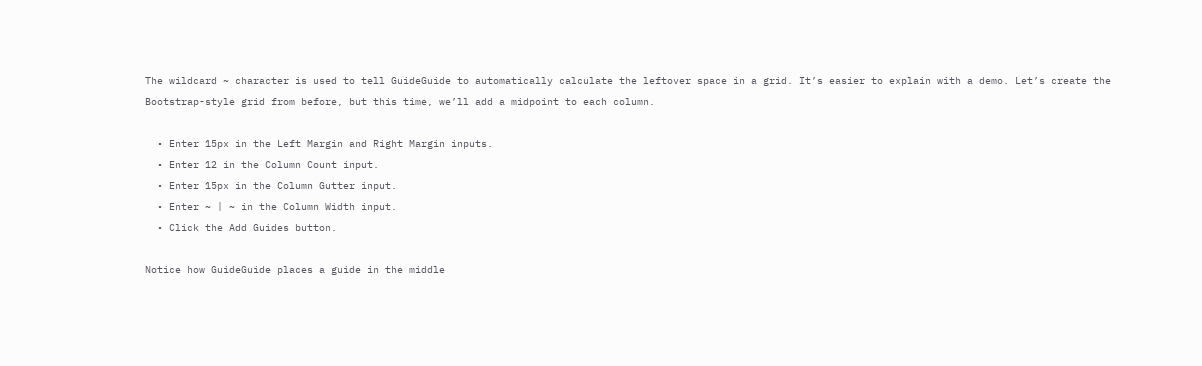The wildcard ~ character is used to tell GuideGuide to automatically calculate the leftover space in a grid. It’s easier to explain with a demo. Let’s create the Bootstrap-style grid from before, but this time, we’ll add a midpoint to each column.

  • Enter 15px in the Left Margin and Right Margin inputs.
  • Enter 12 in the Column Count input.
  • Enter 15px in the Column Gutter input.
  • Enter ~ | ~ in the Column Width input.
  • Click the Add Guides button.

Notice how GuideGuide places a guide in the middle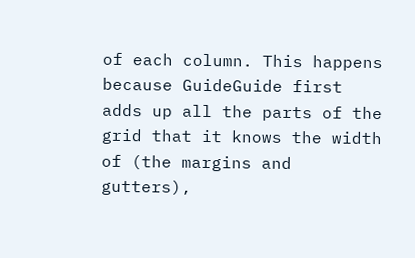of each column. This happens because GuideGuide first adds up all the parts of the grid that it knows the width of (the margins and gutters),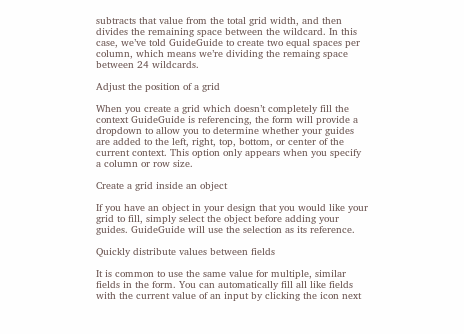subtracts that value from the total grid width, and then divides the remaining space between the wildcard. In this case, we’ve told GuideGuide to create two equal spaces per column, which means we’re dividing the remaing space between 24 wildcards.

Adjust the position of a grid

When you create a grid which doesn’t completely fill the context GuideGuide is referencing, the form will provide a dropdown to allow you to determine whether your guides are added to the left, right, top, bottom, or center of the current context. This option only appears when you specify a column or row size.

Create a grid inside an object

If you have an object in your design that you would like your grid to fill, simply select the object before adding your guides. GuideGuide will use the selection as its reference.

Quickly distribute values between fields

It is common to use the same value for multiple, similar fields in the form. You can automatically fill all like fields with the current value of an input by clicking the icon next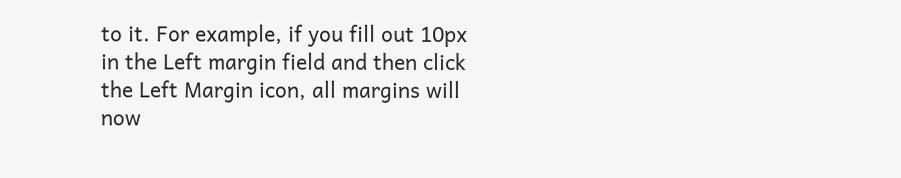to it. For example, if you fill out 10px in the Left margin field and then click the Left Margin icon, all margins will now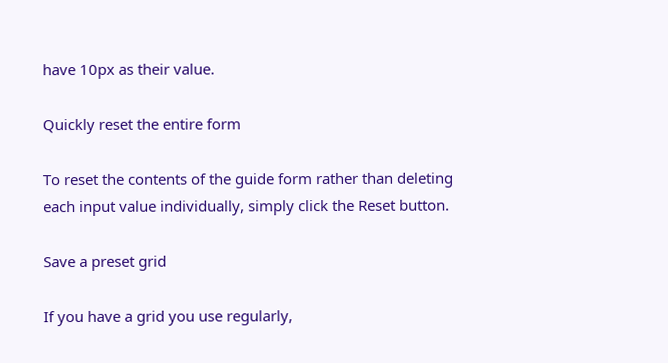have 10px as their value.

Quickly reset the entire form

To reset the contents of the guide form rather than deleting each input value individually, simply click the Reset button.

Save a preset grid

If you have a grid you use regularly,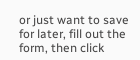or just want to save for later, fill out the form, then click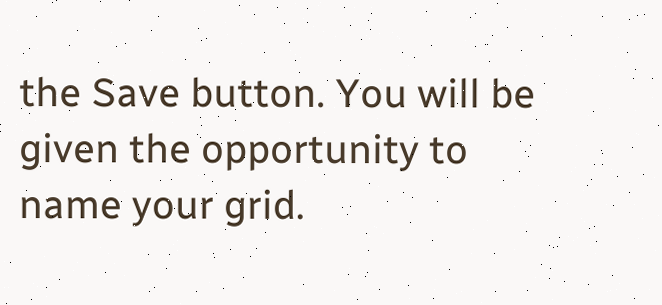the Save button. You will be given the opportunity to name your grid.